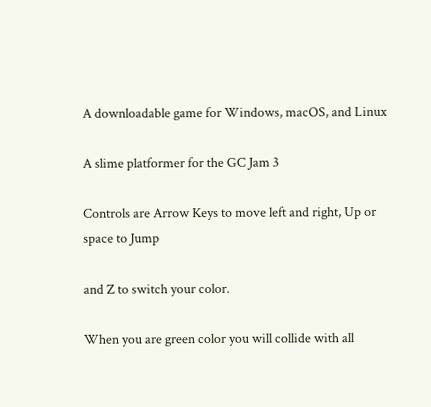A downloadable game for Windows, macOS, and Linux

A slime platformer for the GC Jam 3

Controls are Arrow Keys to move left and right, Up or space to Jump

and Z to switch your color.

When you are green color you will collide with all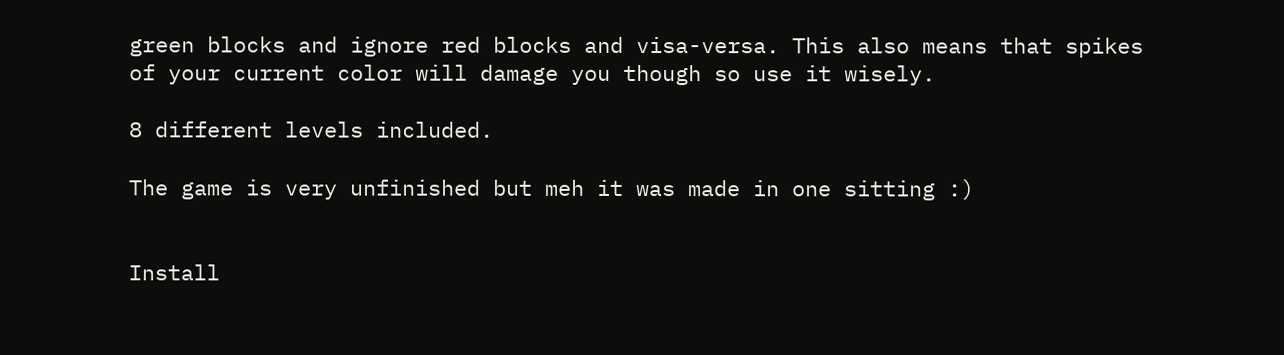green blocks and ignore red blocks and visa-versa. This also means that spikes of your current color will damage you though so use it wisely.

8 different levels included.

The game is very unfinished but meh it was made in one sitting :)


Install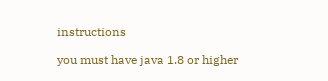instructions

you must have java 1.8 or higher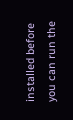installed before you can run the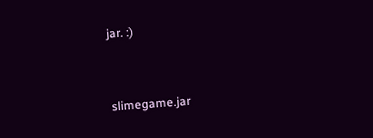jar. :)


slimegame.jar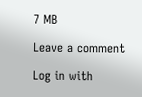7 MB

Leave a comment

Log in with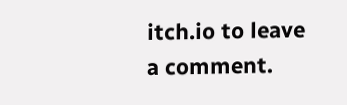itch.io to leave a comment.